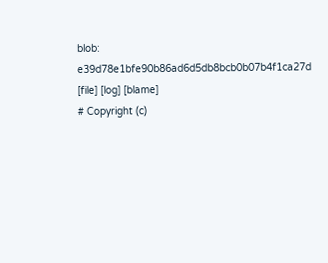blob: e39d78e1bfe90b86ad6d5db8bcb0b07b4f1ca27d [file] [log] [blame]
# Copyright (c)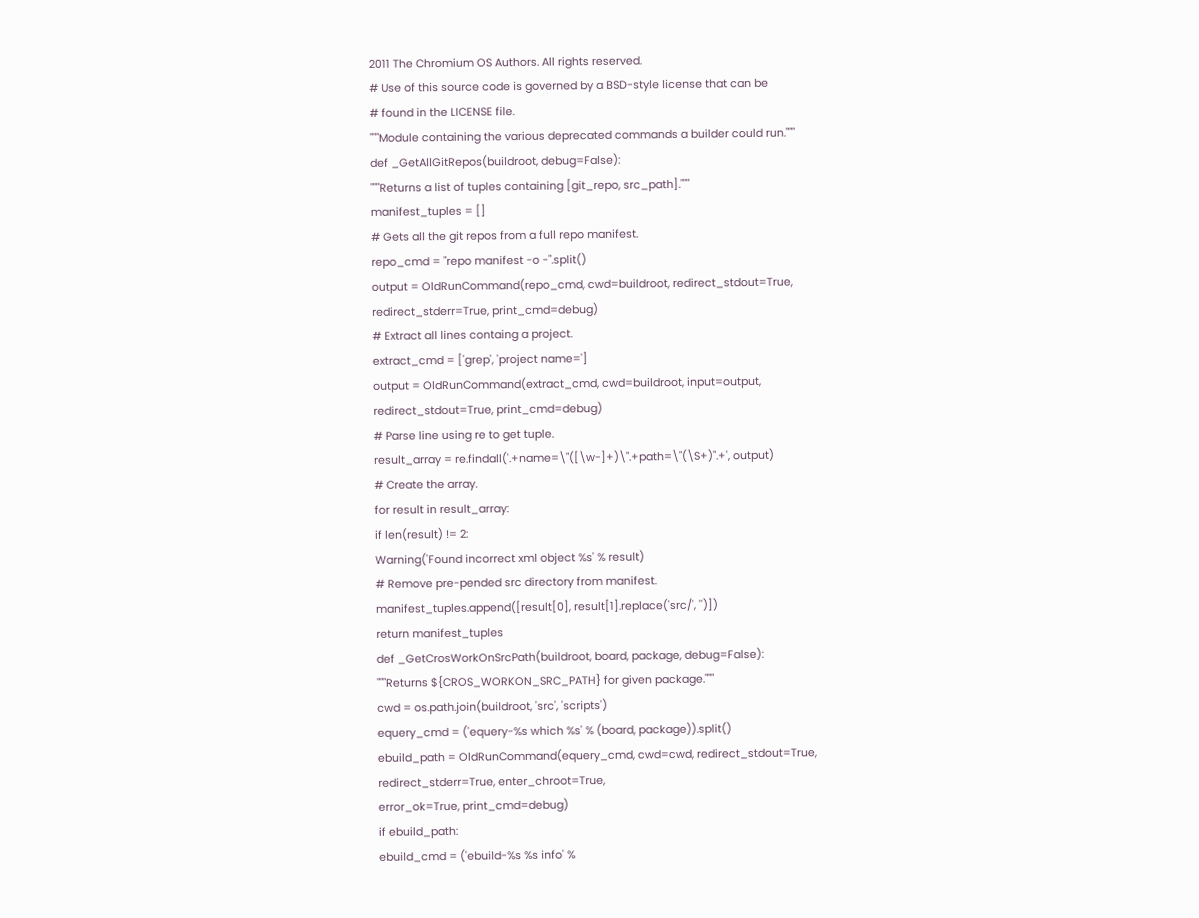2011 The Chromium OS Authors. All rights reserved.
# Use of this source code is governed by a BSD-style license that can be
# found in the LICENSE file.
"""Module containing the various deprecated commands a builder could run."""
def _GetAllGitRepos(buildroot, debug=False):
"""Returns a list of tuples containing [git_repo, src_path]."""
manifest_tuples = []
# Gets all the git repos from a full repo manifest.
repo_cmd = "repo manifest -o -".split()
output = OldRunCommand(repo_cmd, cwd=buildroot, redirect_stdout=True,
redirect_stderr=True, print_cmd=debug)
# Extract all lines containg a project.
extract_cmd = ['grep', 'project name=']
output = OldRunCommand(extract_cmd, cwd=buildroot, input=output,
redirect_stdout=True, print_cmd=debug)
# Parse line using re to get tuple.
result_array = re.findall('.+name=\"([\w-]+)\".+path=\"(\S+)".+', output)
# Create the array.
for result in result_array:
if len(result) != 2:
Warning('Found incorrect xml object %s' % result)
# Remove pre-pended src directory from manifest.
manifest_tuples.append([result[0], result[1].replace('src/', '')])
return manifest_tuples
def _GetCrosWorkOnSrcPath(buildroot, board, package, debug=False):
"""Returns ${CROS_WORKON_SRC_PATH} for given package."""
cwd = os.path.join(buildroot, 'src', 'scripts')
equery_cmd = ('equery-%s which %s' % (board, package)).split()
ebuild_path = OldRunCommand(equery_cmd, cwd=cwd, redirect_stdout=True,
redirect_stderr=True, enter_chroot=True,
error_ok=True, print_cmd=debug)
if ebuild_path:
ebuild_cmd = ('ebuild-%s %s info' %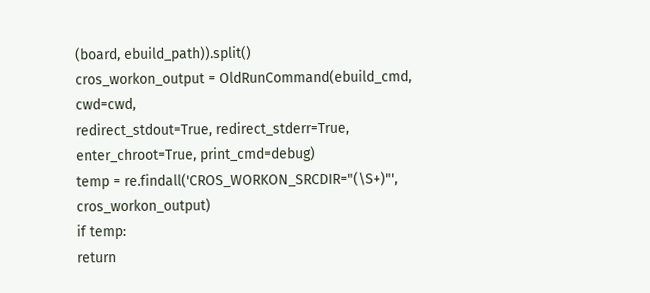(board, ebuild_path)).split()
cros_workon_output = OldRunCommand(ebuild_cmd, cwd=cwd,
redirect_stdout=True, redirect_stderr=True,
enter_chroot=True, print_cmd=debug)
temp = re.findall('CROS_WORKON_SRCDIR="(\S+)"', cros_workon_output)
if temp:
return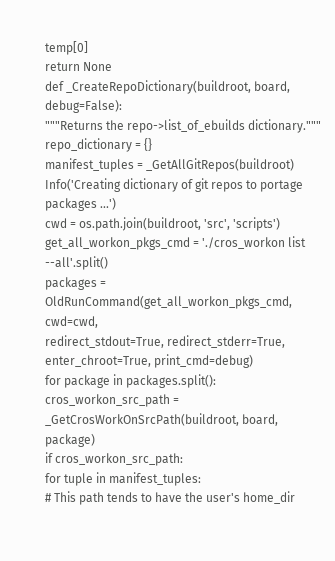temp[0]
return None
def _CreateRepoDictionary(buildroot, board, debug=False):
"""Returns the repo->list_of_ebuilds dictionary."""
repo_dictionary = {}
manifest_tuples = _GetAllGitRepos(buildroot)
Info('Creating dictionary of git repos to portage packages ...')
cwd = os.path.join(buildroot, 'src', 'scripts')
get_all_workon_pkgs_cmd = './cros_workon list --all'.split()
packages = OldRunCommand(get_all_workon_pkgs_cmd, cwd=cwd,
redirect_stdout=True, redirect_stderr=True,
enter_chroot=True, print_cmd=debug)
for package in packages.split():
cros_workon_src_path = _GetCrosWorkOnSrcPath(buildroot, board, package)
if cros_workon_src_path:
for tuple in manifest_tuples:
# This path tends to have the user's home_dir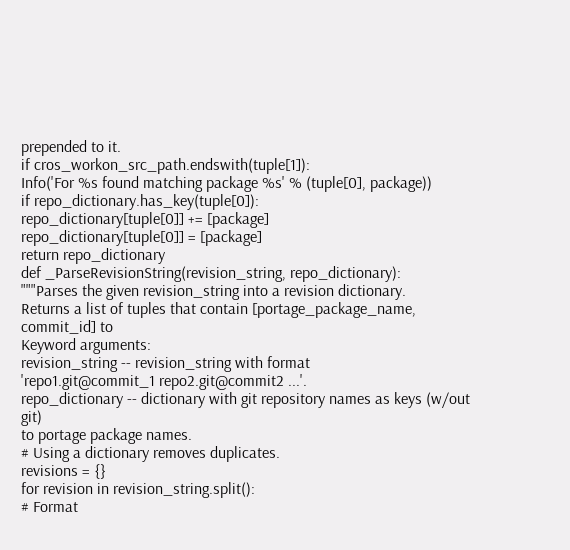prepended to it.
if cros_workon_src_path.endswith(tuple[1]):
Info('For %s found matching package %s' % (tuple[0], package))
if repo_dictionary.has_key(tuple[0]):
repo_dictionary[tuple[0]] += [package]
repo_dictionary[tuple[0]] = [package]
return repo_dictionary
def _ParseRevisionString(revision_string, repo_dictionary):
"""Parses the given revision_string into a revision dictionary.
Returns a list of tuples that contain [portage_package_name, commit_id] to
Keyword arguments:
revision_string -- revision_string with format
'repo1.git@commit_1 repo2.git@commit2 ...'.
repo_dictionary -- dictionary with git repository names as keys (w/out git)
to portage package names.
# Using a dictionary removes duplicates.
revisions = {}
for revision in revision_string.split():
# Format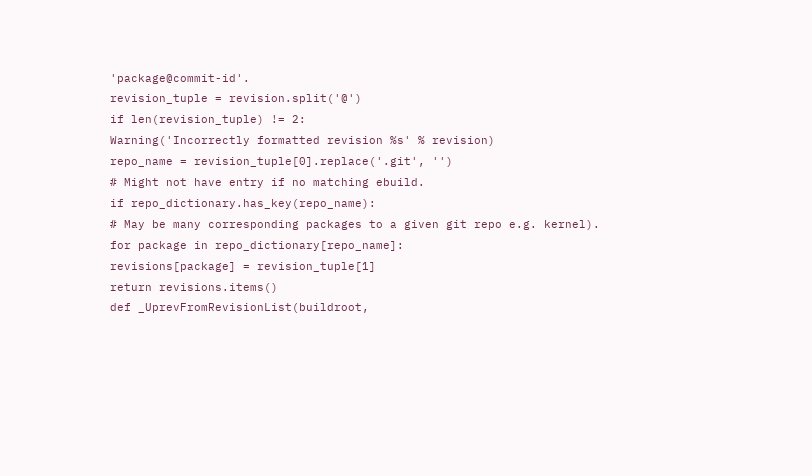'package@commit-id'.
revision_tuple = revision.split('@')
if len(revision_tuple) != 2:
Warning('Incorrectly formatted revision %s' % revision)
repo_name = revision_tuple[0].replace('.git', '')
# Might not have entry if no matching ebuild.
if repo_dictionary.has_key(repo_name):
# May be many corresponding packages to a given git repo e.g. kernel).
for package in repo_dictionary[repo_name]:
revisions[package] = revision_tuple[1]
return revisions.items()
def _UprevFromRevisionList(buildroot,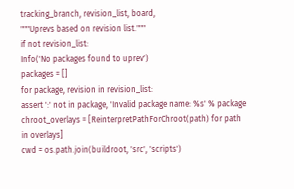tracking_branch, revision_list, board,
"""Uprevs based on revision list."""
if not revision_list:
Info('No packages found to uprev')
packages = []
for package, revision in revision_list:
assert ':' not in package, 'Invalid package name: %s' % package
chroot_overlays = [ReinterpretPathForChroot(path) for path in overlays]
cwd = os.path.join(buildroot, 'src', 'scripts')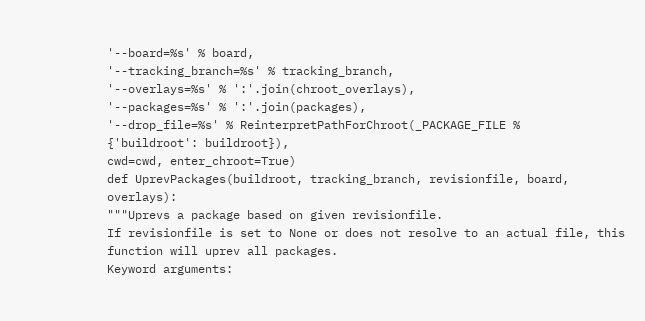'--board=%s' % board,
'--tracking_branch=%s' % tracking_branch,
'--overlays=%s' % ':'.join(chroot_overlays),
'--packages=%s' % ':'.join(packages),
'--drop_file=%s' % ReinterpretPathForChroot(_PACKAGE_FILE %
{'buildroot': buildroot}),
cwd=cwd, enter_chroot=True)
def UprevPackages(buildroot, tracking_branch, revisionfile, board, overlays):
"""Uprevs a package based on given revisionfile.
If revisionfile is set to None or does not resolve to an actual file, this
function will uprev all packages.
Keyword arguments: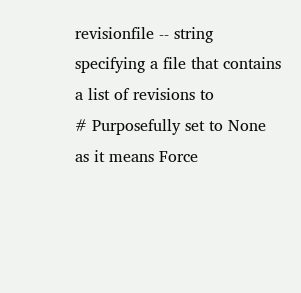revisionfile -- string specifying a file that contains a list of revisions to
# Purposefully set to None as it means Force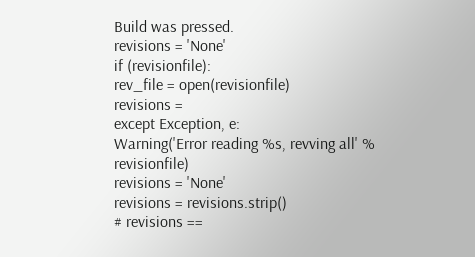Build was pressed.
revisions = 'None'
if (revisionfile):
rev_file = open(revisionfile)
revisions =
except Exception, e:
Warning('Error reading %s, revving all' % revisionfile)
revisions = 'None'
revisions = revisions.strip()
# revisions ==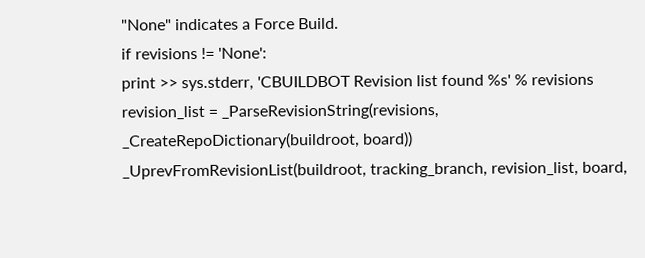"None" indicates a Force Build.
if revisions != 'None':
print >> sys.stderr, 'CBUILDBOT Revision list found %s' % revisions
revision_list = _ParseRevisionString(revisions,
_CreateRepoDictionary(buildroot, board))
_UprevFromRevisionList(buildroot, tracking_branch, revision_list, board,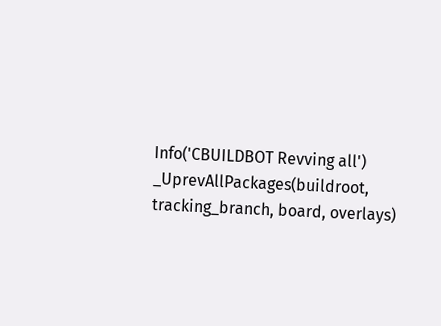Info('CBUILDBOT Revving all')
_UprevAllPackages(buildroot, tracking_branch, board, overlays)